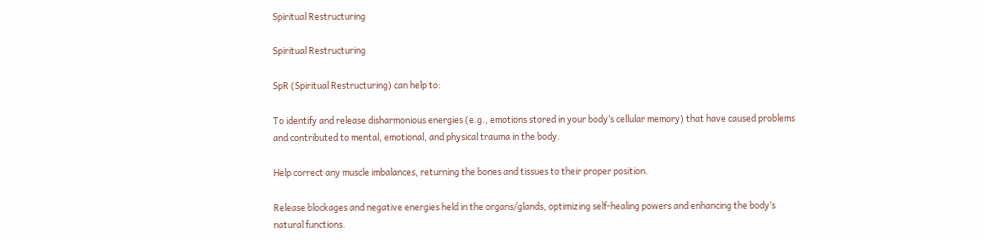Spiritual Restructuring

Spiritual Restructuring

SpR (Spiritual Restructuring) can help to:

To identify and release disharmonious energies (e.g., emotions stored in your body’s cellular memory) that have caused problems and contributed to mental, emotional, and physical trauma in the body.

Help correct any muscle imbalances, returning the bones and tissues to their proper position.

Release blockages and negative energies held in the organs/glands, optimizing self-healing powers and enhancing the body’s natural functions.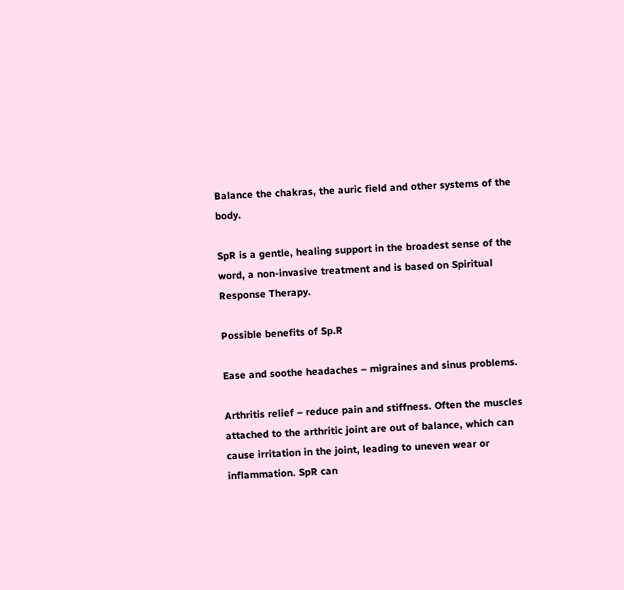Balance the chakras, the auric field and other systems of the body.

SpR is a gentle, healing support in the broadest sense of the word, a non-invasive treatment and is based on Spiritual Response Therapy.

Possible benefits of Sp.R

Ease and soothe headaches – migraines and sinus problems.

Arthritis relief – reduce pain and stiffness. Often the muscles attached to the arthritic joint are out of balance, which can cause irritation in the joint, leading to uneven wear or inflammation. SpR can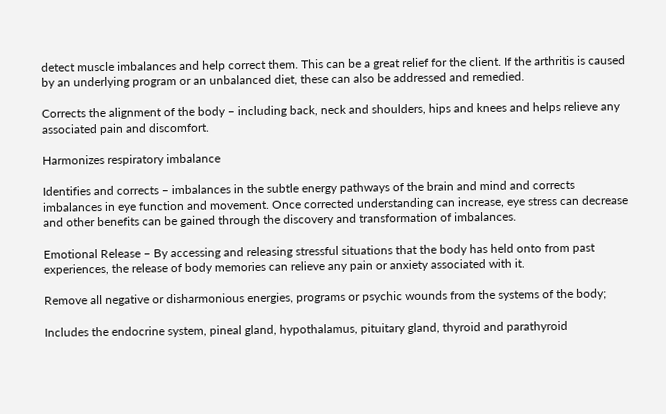detect muscle imbalances and help correct them. This can be a great relief for the client. If the arthritis is caused by an underlying program or an unbalanced diet, these can also be addressed and remedied.

Corrects the alignment of the body – including back, neck and shoulders, hips and knees and helps relieve any associated pain and discomfort.

Harmonizes respiratory imbalance

Identifies and corrects – imbalances in the subtle energy pathways of the brain and mind and corrects imbalances in eye function and movement. Once corrected understanding can increase, eye stress can decrease and other benefits can be gained through the discovery and transformation of imbalances.

Emotional Release – By accessing and releasing stressful situations that the body has held onto from past experiences, the release of body memories can relieve any pain or anxiety associated with it.

Remove all negative or disharmonious energies, programs or psychic wounds from the systems of the body;

Includes the endocrine system, pineal gland, hypothalamus, pituitary gland, thyroid and parathyroid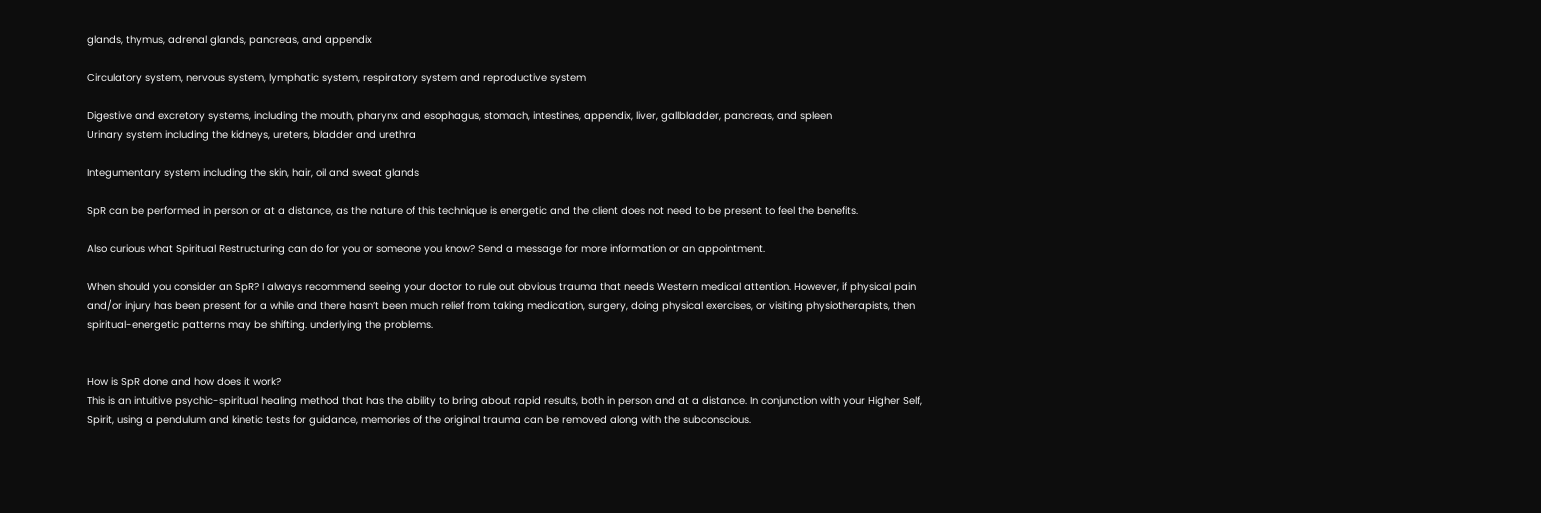glands, thymus, adrenal glands, pancreas, and appendix

Circulatory system, nervous system, lymphatic system, respiratory system and reproductive system

Digestive and excretory systems, including the mouth, pharynx and esophagus, stomach, intestines, appendix, liver, gallbladder, pancreas, and spleen
Urinary system including the kidneys, ureters, bladder and urethra

Integumentary system including the skin, hair, oil and sweat glands

SpR can be performed in person or at a distance, as the nature of this technique is energetic and the client does not need to be present to feel the benefits.

Also curious what Spiritual Restructuring can do for you or someone you know? Send a message for more information or an appointment.

When should you consider an SpR? I always recommend seeing your doctor to rule out obvious trauma that needs Western medical attention. However, if physical pain and/or injury has been present for a while and there hasn’t been much relief from taking medication, surgery, doing physical exercises, or visiting physiotherapists, then spiritual-energetic patterns may be shifting. underlying the problems.


How is SpR done and how does it work?
This is an intuitive psychic-spiritual healing method that has the ability to bring about rapid results, both in person and at a distance. In conjunction with your Higher Self, Spirit, using a pendulum and kinetic tests for guidance, memories of the original trauma can be removed along with the subconscious.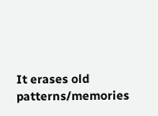It erases old patterns/memories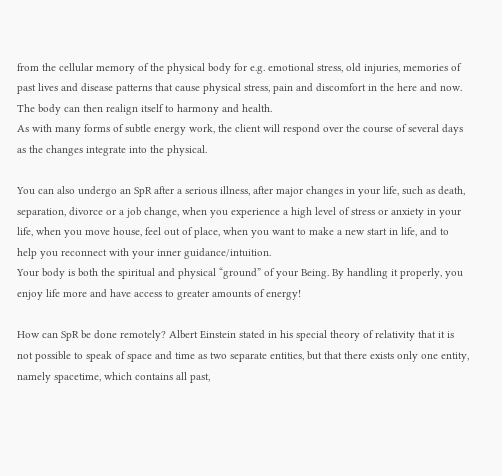from the cellular memory of the physical body for e.g. emotional stress, old injuries, memories of past lives and disease patterns that cause physical stress, pain and discomfort in the here and now. The body can then realign itself to harmony and health.
As with many forms of subtle energy work, the client will respond over the course of several days as the changes integrate into the physical.

You can also undergo an SpR after a serious illness, after major changes in your life, such as death, separation, divorce or a job change, when you experience a high level of stress or anxiety in your life, when you move house, feel out of place, when you want to make a new start in life, and to help you reconnect with your inner guidance/intuition.
Your body is both the spiritual and physical “ground” of your Being. By handling it properly, you enjoy life more and have access to greater amounts of energy!

How can SpR be done remotely? Albert Einstein stated in his special theory of relativity that it is not possible to speak of space and time as two separate entities, but that there exists only one entity, namely spacetime, which contains all past,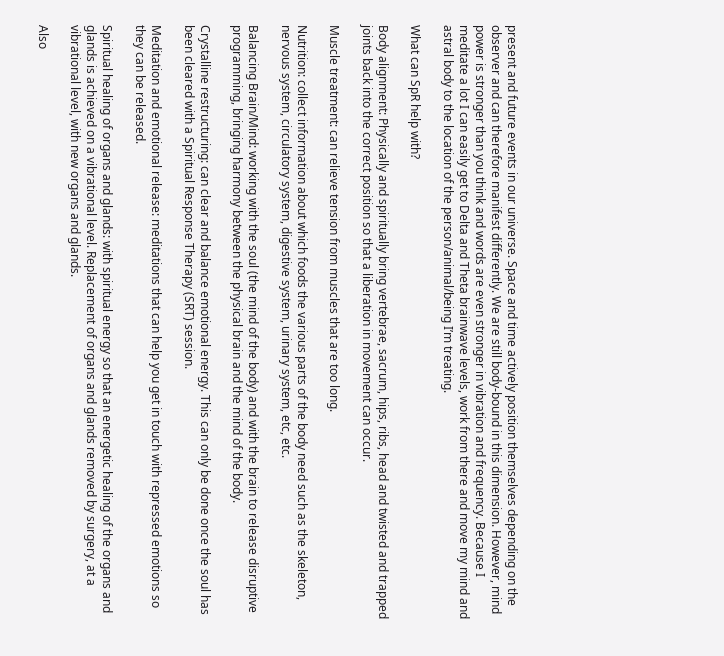present and future events in our universe. Space and time actively position themselves depending on the observer and can therefore manifest differently. We are still body-bound in this dimension. However, mind power is stronger than you think and words are even stronger in vibration and frequency. Because I meditate a lot I can easily get to Delta and Theta brainwave levels, work from there and move my mind and astral body to the location of the person/animal/being I’m treating.

What can SpR help with?

Body alignment: Physically and spiritually bring vertebrae, sacrum, hips, ribs, head and twisted and trapped joints back into the correct position so that a liberation in movement can occur.

Muscle treatment: can relieve tension from muscles that are too long.

Nutrition: collect information about which foods the various parts of the body need such as the skeleton, nervous system, circulatory system, digestive system, urinary system, etc, etc.

Balancing Brain/Mind: working with the soul (the mind of the body) and with the brain to release disruptive programming, bringing harmony between the physical brain and the mind of the body.

Crystalline restructuring: can clear and balance emotional energy. This can only be done once the soul has been cleared with a Spiritual Response Therapy (SRT) session.

Meditation and emotional release: meditations that can help you get in touch with repressed emotions so they can be released.

Spiritual healing of organs and glands: with spiritual energy so that an energetic healing of the organs and glands is achieved on a vibrational level. Replacement of organs and glands removed by surgery, at a vibrational level, with new organs and glands.

Also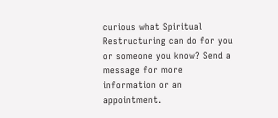curious what Spiritual Restructuring can do for you or someone you know? Send a message for more information or an appointment.